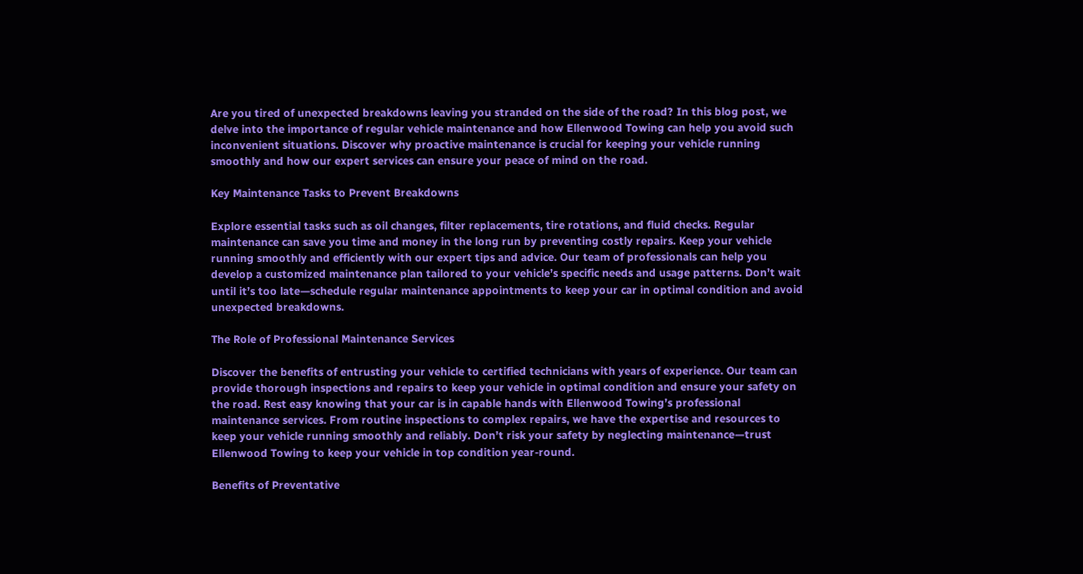Are you tired of unexpected breakdowns leaving you stranded on the side of the road? In this blog post, we delve into the importance of regular vehicle maintenance and how Ellenwood Towing can help you avoid such inconvenient situations. Discover why proactive maintenance is crucial for keeping your vehicle running smoothly and how our expert services can ensure your peace of mind on the road.

Key Maintenance Tasks to Prevent Breakdowns

Explore essential tasks such as oil changes, filter replacements, tire rotations, and fluid checks. Regular maintenance can save you time and money in the long run by preventing costly repairs. Keep your vehicle running smoothly and efficiently with our expert tips and advice. Our team of professionals can help you develop a customized maintenance plan tailored to your vehicle’s specific needs and usage patterns. Don’t wait until it’s too late—schedule regular maintenance appointments to keep your car in optimal condition and avoid unexpected breakdowns.

The Role of Professional Maintenance Services

Discover the benefits of entrusting your vehicle to certified technicians with years of experience. Our team can provide thorough inspections and repairs to keep your vehicle in optimal condition and ensure your safety on the road. Rest easy knowing that your car is in capable hands with Ellenwood Towing’s professional maintenance services. From routine inspections to complex repairs, we have the expertise and resources to keep your vehicle running smoothly and reliably. Don’t risk your safety by neglecting maintenance—trust Ellenwood Towing to keep your vehicle in top condition year-round.

Benefits of Preventative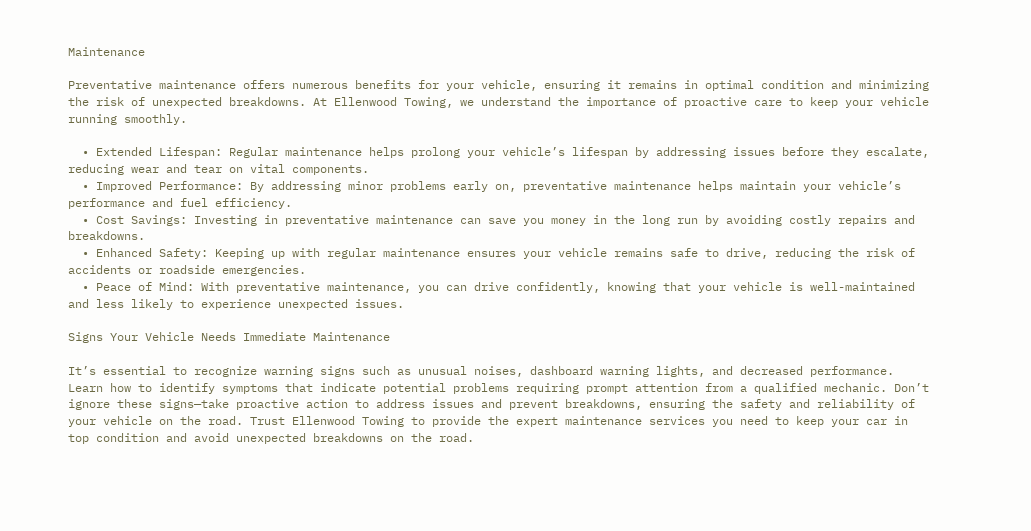Maintenance

Preventative maintenance offers numerous benefits for your vehicle, ensuring it remains in optimal condition and minimizing the risk of unexpected breakdowns. At Ellenwood Towing, we understand the importance of proactive care to keep your vehicle running smoothly.

  • Extended Lifespan: Regular maintenance helps prolong your vehicle’s lifespan by addressing issues before they escalate, reducing wear and tear on vital components.
  • Improved Performance: By addressing minor problems early on, preventative maintenance helps maintain your vehicle’s performance and fuel efficiency.
  • Cost Savings: Investing in preventative maintenance can save you money in the long run by avoiding costly repairs and breakdowns.
  • Enhanced Safety: Keeping up with regular maintenance ensures your vehicle remains safe to drive, reducing the risk of accidents or roadside emergencies.
  • Peace of Mind: With preventative maintenance, you can drive confidently, knowing that your vehicle is well-maintained and less likely to experience unexpected issues.

Signs Your Vehicle Needs Immediate Maintenance

It’s essential to recognize warning signs such as unusual noises, dashboard warning lights, and decreased performance. Learn how to identify symptoms that indicate potential problems requiring prompt attention from a qualified mechanic. Don’t ignore these signs—take proactive action to address issues and prevent breakdowns, ensuring the safety and reliability of your vehicle on the road. Trust Ellenwood Towing to provide the expert maintenance services you need to keep your car in top condition and avoid unexpected breakdowns on the road.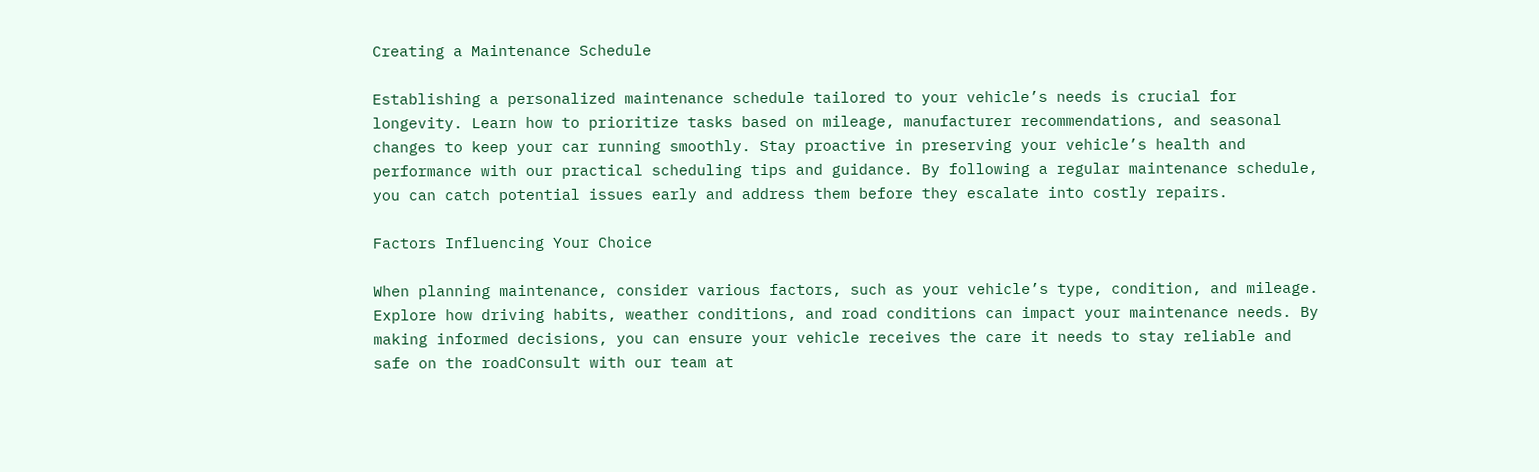Creating a Maintenance Schedule

Establishing a personalized maintenance schedule tailored to your vehicle’s needs is crucial for longevity. Learn how to prioritize tasks based on mileage, manufacturer recommendations, and seasonal changes to keep your car running smoothly. Stay proactive in preserving your vehicle’s health and performance with our practical scheduling tips and guidance. By following a regular maintenance schedule, you can catch potential issues early and address them before they escalate into costly repairs.

Factors Influencing Your Choice

When planning maintenance, consider various factors, such as your vehicle’s type, condition, and mileage. Explore how driving habits, weather conditions, and road conditions can impact your maintenance needs. By making informed decisions, you can ensure your vehicle receives the care it needs to stay reliable and safe on the roadConsult with our team at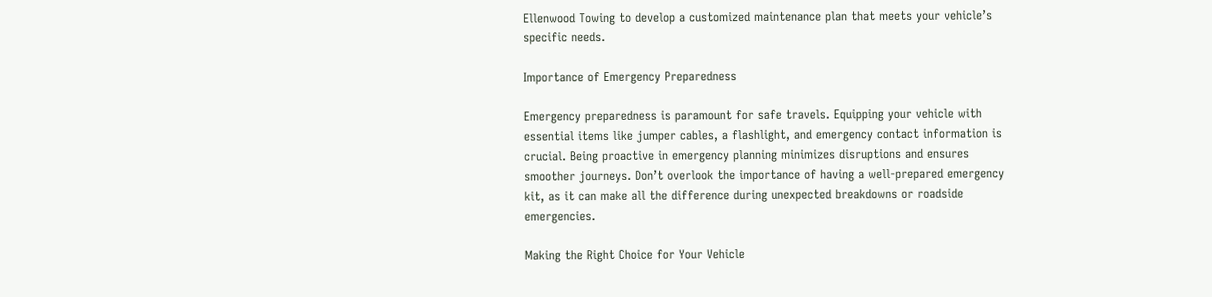Ellenwood Towing to develop a customized maintenance plan that meets your vehicle’s specific needs.

Importance of Emergency Preparedness

Emergency preparedness is paramount for safe travels. Equipping your vehicle with essential items like jumper cables, a flashlight, and emergency contact information is crucial. Being proactive in emergency planning minimizes disruptions and ensures smoother journeys. Don’t overlook the importance of having a well-prepared emergency kit, as it can make all the difference during unexpected breakdowns or roadside emergencies.

Making the Right Choice for Your Vehicle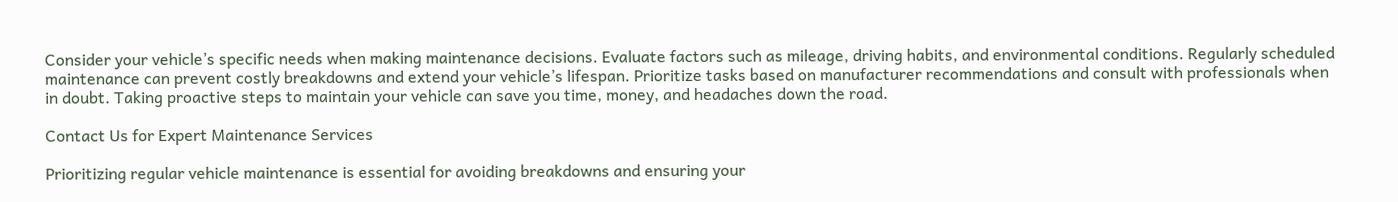Consider your vehicle’s specific needs when making maintenance decisions. Evaluate factors such as mileage, driving habits, and environmental conditions. Regularly scheduled maintenance can prevent costly breakdowns and extend your vehicle’s lifespan. Prioritize tasks based on manufacturer recommendations and consult with professionals when in doubt. Taking proactive steps to maintain your vehicle can save you time, money, and headaches down the road.

Contact Us for Expert Maintenance Services

Prioritizing regular vehicle maintenance is essential for avoiding breakdowns and ensuring your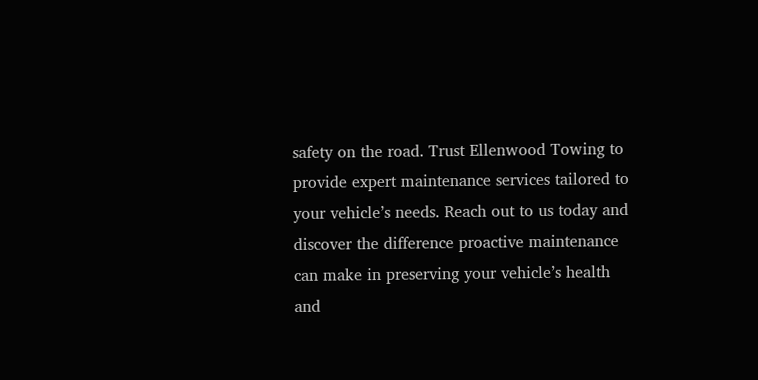safety on the road. Trust Ellenwood Towing to provide expert maintenance services tailored to your vehicle’s needs. Reach out to us today and discover the difference proactive maintenance can make in preserving your vehicle’s health and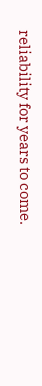reliability for years to come.